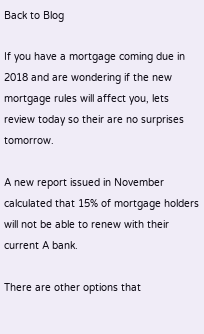Back to Blog

If you have a mortgage coming due in 2018 and are wondering if the new mortgage rules will affect you, lets review today so their are no surprises tomorrow.

A new report issued in November calculated that 15% of mortgage holders will not be able to renew with their current A bank.

There are other options that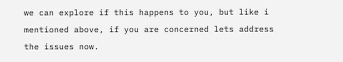we can explore if this happens to you, but like i mentioned above, if you are concerned lets address the issues now.